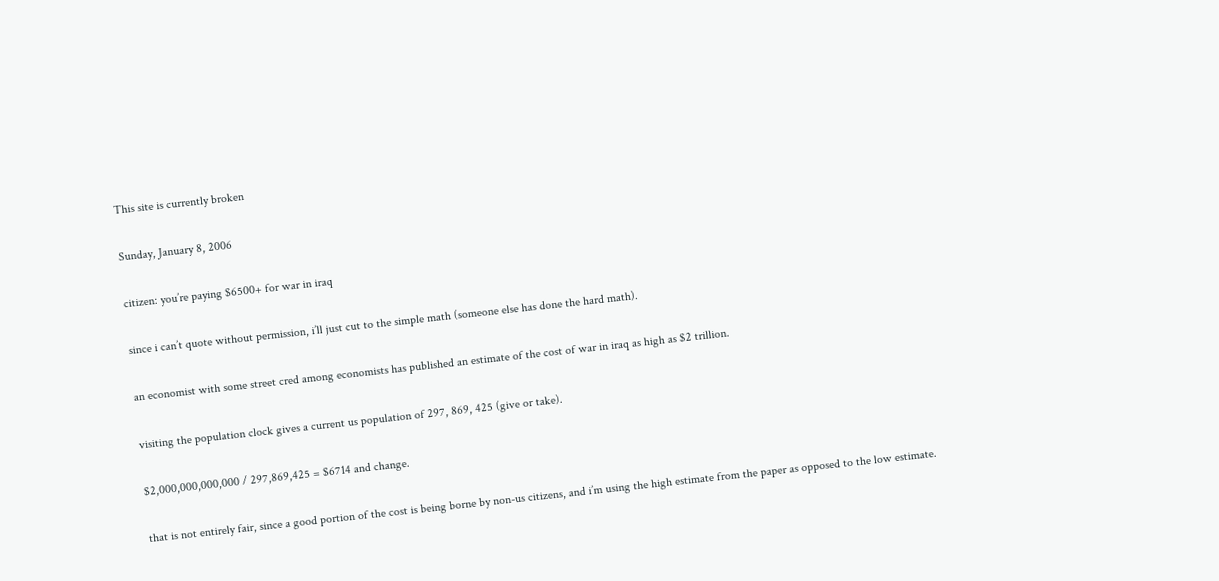This site is currently broken

Sunday, January 8, 2006

citizen: you’re paying $6500+ for war in iraq

since i can’t quote without permission, i’ll just cut to the simple math (someone else has done the hard math).

an economist with some street cred among economists has published an estimate of the cost of war in iraq as high as $2 trillion.

visiting the population clock gives a current us population of 297, 869, 425 (give or take).

$2,000,000,000,000 / 297,869,425 = $6714 and change.

that is not entirely fair, since a good portion of the cost is being borne by non-us citizens, and i’m using the high estimate from the paper as opposed to the low estimate.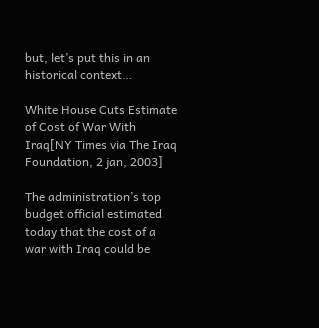but, let’s put this in an historical context…

White House Cuts Estimate of Cost of War With Iraq[NY Times via The Iraq Foundation, 2 jan, 2003]

The administration’s top budget official estimated today that the cost of a war with Iraq could be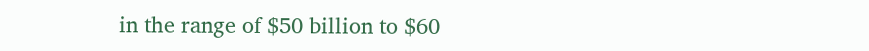in the range of $50 billion to $60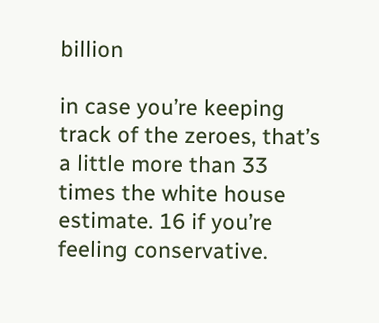billion

in case you’re keeping track of the zeroes, that’s a little more than 33 times the white house estimate. 16 if you’re feeling conservative.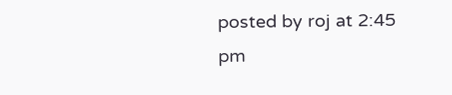posted by roj at 2:45 pm